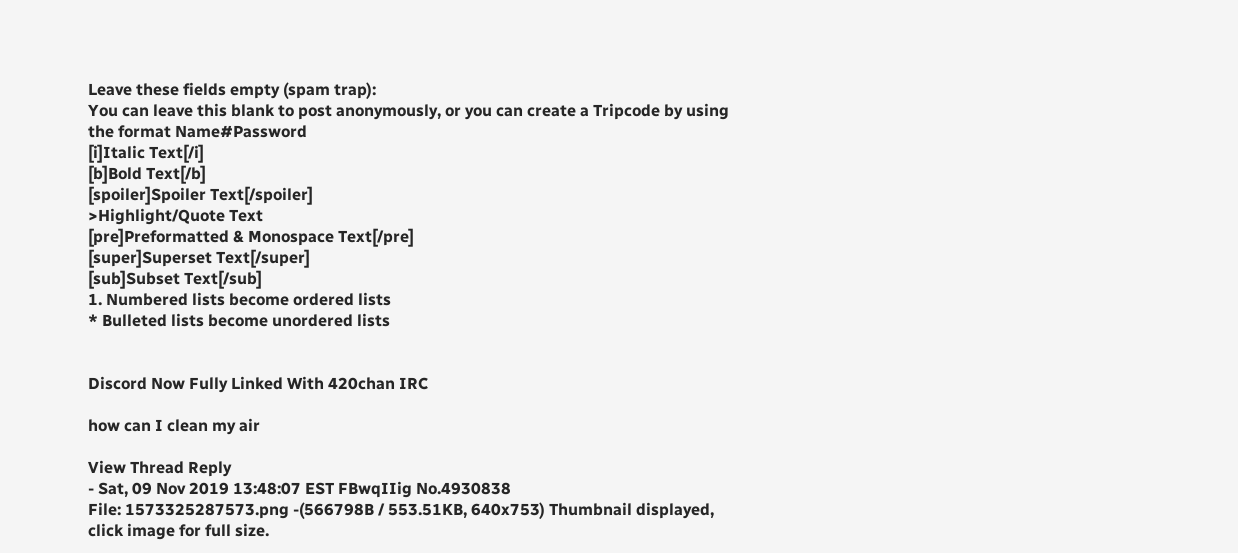Leave these fields empty (spam trap):
You can leave this blank to post anonymously, or you can create a Tripcode by using the format Name#Password
[i]Italic Text[/i]
[b]Bold Text[/b]
[spoiler]Spoiler Text[/spoiler]
>Highlight/Quote Text
[pre]Preformatted & Monospace Text[/pre]
[super]Superset Text[/super]
[sub]Subset Text[/sub]
1. Numbered lists become ordered lists
* Bulleted lists become unordered lists


Discord Now Fully Linked With 420chan IRC

how can I clean my air

View Thread Reply
- Sat, 09 Nov 2019 13:48:07 EST FBwqIIig No.4930838
File: 1573325287573.png -(566798B / 553.51KB, 640x753) Thumbnail displayed, click image for full size.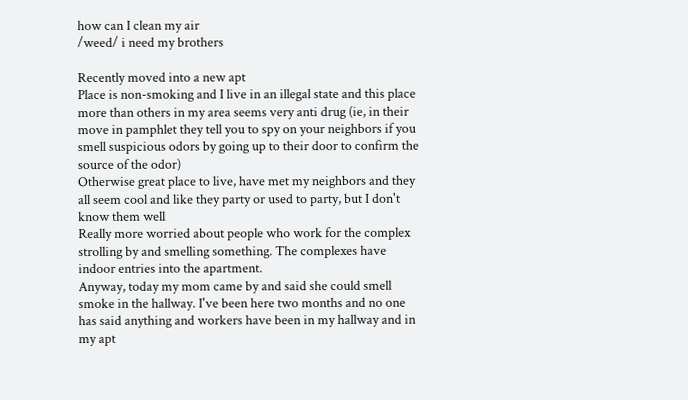how can I clean my air
/weed/ i need my brothers

Recently moved into a new apt
Place is non-smoking and I live in an illegal state and this place more than others in my area seems very anti drug (ie, in their move in pamphlet they tell you to spy on your neighbors if you smell suspicious odors by going up to their door to confirm the source of the odor)
Otherwise great place to live, have met my neighbors and they all seem cool and like they party or used to party, but I don't know them well
Really more worried about people who work for the complex strolling by and smelling something. The complexes have indoor entries into the apartment.
Anyway, today my mom came by and said she could smell smoke in the hallway. I've been here two months and no one has said anything and workers have been in my hallway and in my apt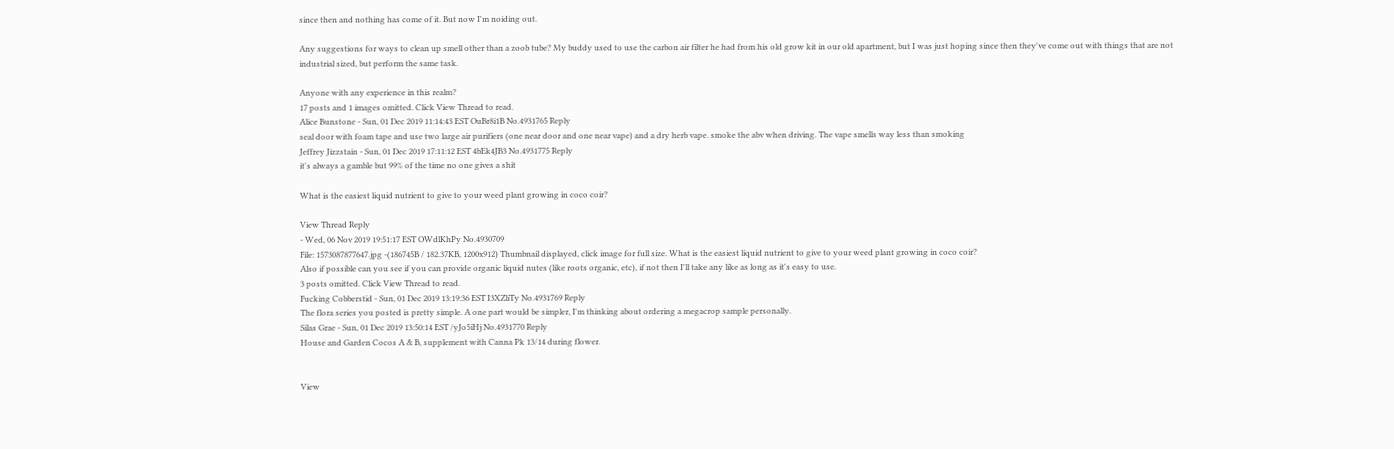since then and nothing has come of it. But now I'm noiding out.

Any suggestions for ways to clean up smell other than a zoob tube? My buddy used to use the carbon air filter he had from his old grow kit in our old apartment, but I was just hoping since then they've come out with things that are not industrial sized, but perform the same task.

Anyone with any experience in this realm?
17 posts and 1 images omitted. Click View Thread to read.
Alice Bunstone - Sun, 01 Dec 2019 11:14:43 EST OuBr8i1B No.4931765 Reply
seal door with foam tape and use two large air purifiers (one near door and one near vape) and a dry herb vape. smoke the abv when driving. The vape smells way less than smoking
Jeffrey Jizzstain - Sun, 01 Dec 2019 17:11:12 EST 4bEk4JB3 No.4931775 Reply
it's always a gamble but 99% of the time no one gives a shit

What is the easiest liquid nutrient to give to your weed plant growing in coco coir?

View Thread Reply
- Wed, 06 Nov 2019 19:51:17 EST OWdlKhPy No.4930709
File: 1573087877647.jpg -(186745B / 182.37KB, 1200x912) Thumbnail displayed, click image for full size. What is the easiest liquid nutrient to give to your weed plant growing in coco coir?
Also if possible can you see if you can provide organic liquid nutes (like roots organic, etc), if not then I'll take any like as long as it's easy to use.
3 posts omitted. Click View Thread to read.
Fucking Cobberstid - Sun, 01 Dec 2019 13:19:36 EST I3XZliTy No.4931769 Reply
The flora series you posted is pretty simple. A one part would be simpler, I'm thinking about ordering a megacrop sample personally.
Silas Grae - Sun, 01 Dec 2019 13:50:14 EST /yJo5iHj No.4931770 Reply
House and Garden Cocos A & B, supplement with Canna Pk 13/14 during flower.


View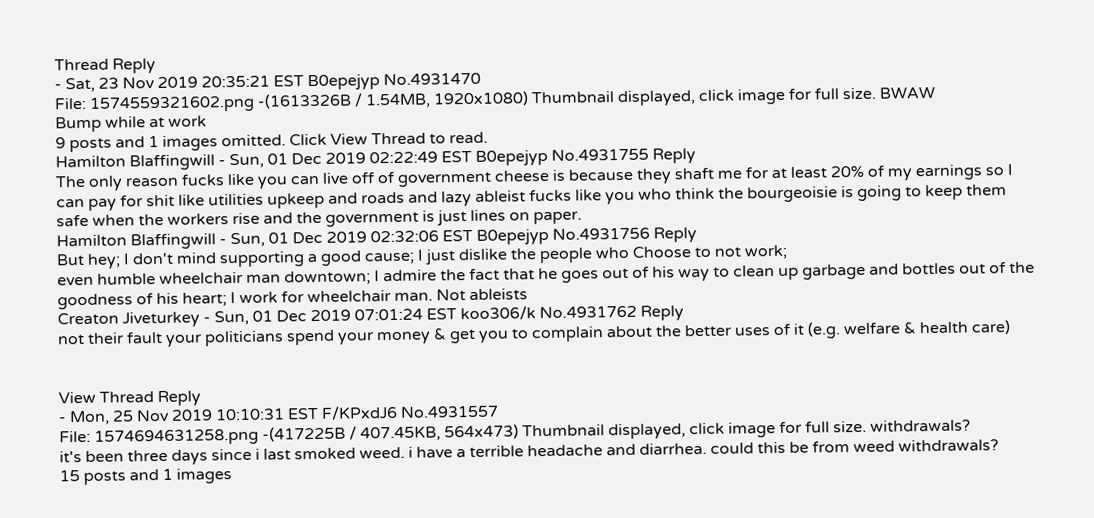Thread Reply
- Sat, 23 Nov 2019 20:35:21 EST B0epejyp No.4931470
File: 1574559321602.png -(1613326B / 1.54MB, 1920x1080) Thumbnail displayed, click image for full size. BWAW
Bump while at work
9 posts and 1 images omitted. Click View Thread to read.
Hamilton Blaffingwill - Sun, 01 Dec 2019 02:22:49 EST B0epejyp No.4931755 Reply
The only reason fucks like you can live off of government cheese is because they shaft me for at least 20% of my earnings so I can pay for shit like utilities upkeep and roads and lazy ableist fucks like you who think the bourgeoisie is going to keep them safe when the workers rise and the government is just lines on paper.
Hamilton Blaffingwill - Sun, 01 Dec 2019 02:32:06 EST B0epejyp No.4931756 Reply
But hey; I don't mind supporting a good cause; I just dislike the people who Choose to not work;
even humble wheelchair man downtown; I admire the fact that he goes out of his way to clean up garbage and bottles out of the goodness of his heart; I work for wheelchair man. Not ableists
Creaton Jiveturkey - Sun, 01 Dec 2019 07:01:24 EST koo306/k No.4931762 Reply
not their fault your politicians spend your money & get you to complain about the better uses of it (e.g. welfare & health care)


View Thread Reply
- Mon, 25 Nov 2019 10:10:31 EST F/KPxdJ6 No.4931557
File: 1574694631258.png -(417225B / 407.45KB, 564x473) Thumbnail displayed, click image for full size. withdrawals?
it's been three days since i last smoked weed. i have a terrible headache and diarrhea. could this be from weed withdrawals?
15 posts and 1 images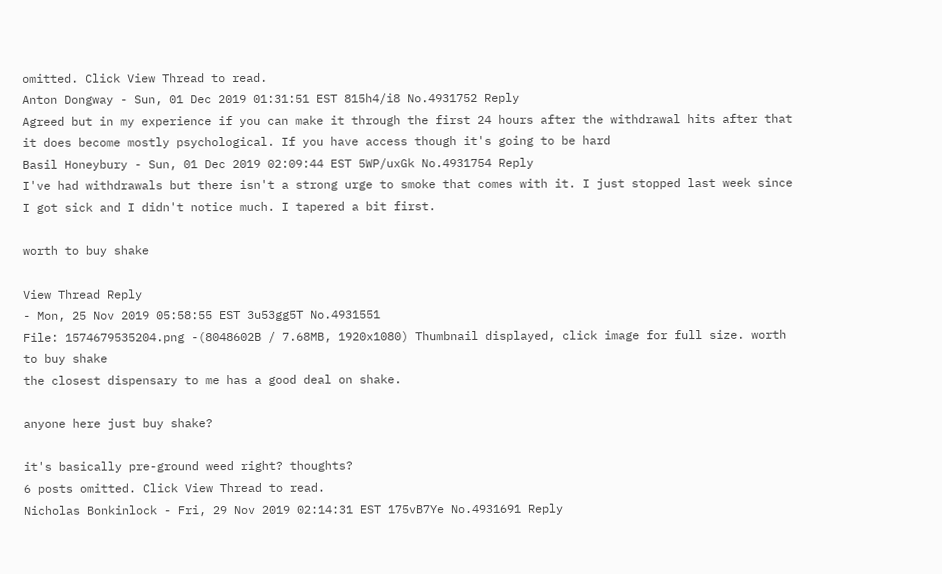omitted. Click View Thread to read.
Anton Dongway - Sun, 01 Dec 2019 01:31:51 EST 815h4/i8 No.4931752 Reply
Agreed but in my experience if you can make it through the first 24 hours after the withdrawal hits after that it does become mostly psychological. If you have access though it's going to be hard
Basil Honeybury - Sun, 01 Dec 2019 02:09:44 EST 5WP/uxGk No.4931754 Reply
I've had withdrawals but there isn't a strong urge to smoke that comes with it. I just stopped last week since I got sick and I didn't notice much. I tapered a bit first.

worth to buy shake

View Thread Reply
- Mon, 25 Nov 2019 05:58:55 EST 3u53gg5T No.4931551
File: 1574679535204.png -(8048602B / 7.68MB, 1920x1080) Thumbnail displayed, click image for full size. worth to buy shake
the closest dispensary to me has a good deal on shake.

anyone here just buy shake?

it's basically pre-ground weed right? thoughts?
6 posts omitted. Click View Thread to read.
Nicholas Bonkinlock - Fri, 29 Nov 2019 02:14:31 EST 175vB7Ye No.4931691 Reply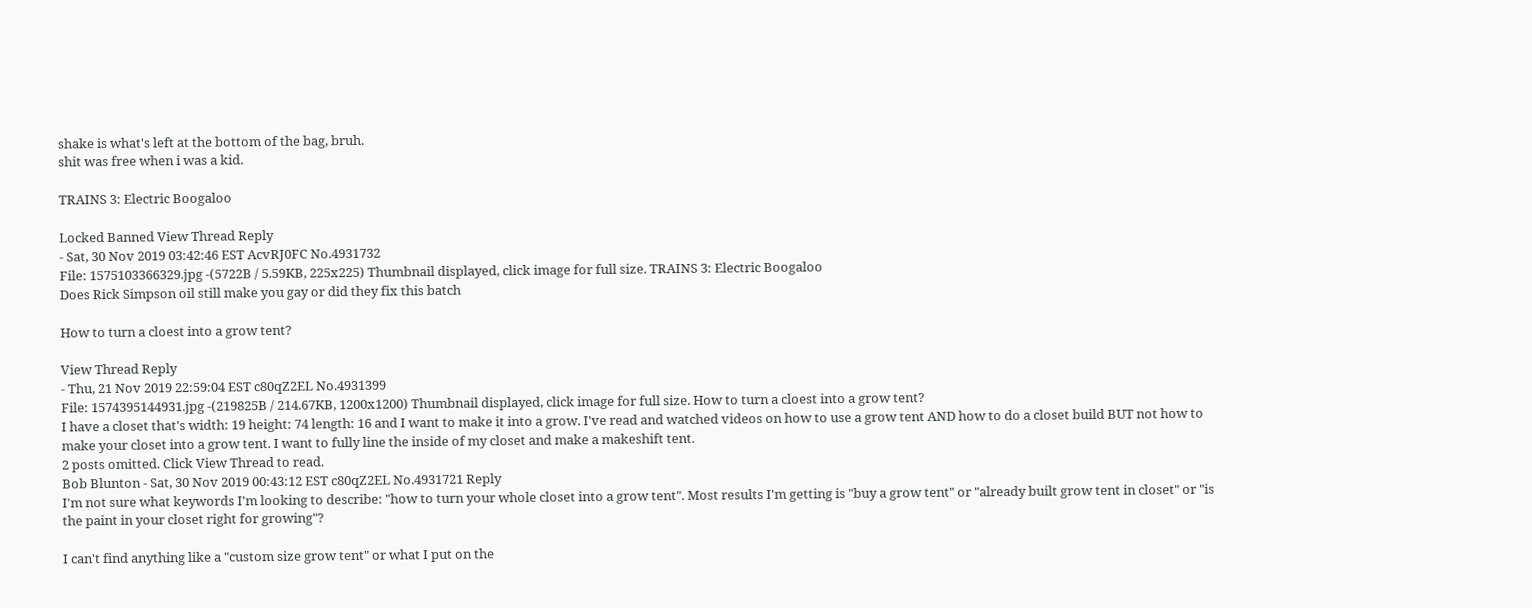shake is what's left at the bottom of the bag, bruh.
shit was free when i was a kid.

TRAINS 3: Electric Boogaloo

Locked Banned View Thread Reply
- Sat, 30 Nov 2019 03:42:46 EST AcvRJ0FC No.4931732
File: 1575103366329.jpg -(5722B / 5.59KB, 225x225) Thumbnail displayed, click image for full size. TRAINS 3: Electric Boogaloo
Does Rick Simpson oil still make you gay or did they fix this batch

How to turn a cloest into a grow tent?

View Thread Reply
- Thu, 21 Nov 2019 22:59:04 EST c80qZ2EL No.4931399
File: 1574395144931.jpg -(219825B / 214.67KB, 1200x1200) Thumbnail displayed, click image for full size. How to turn a cloest into a grow tent?
I have a closet that's width: 19 height: 74 length: 16 and I want to make it into a grow. I've read and watched videos on how to use a grow tent AND how to do a closet build BUT not how to make your closet into a grow tent. I want to fully line the inside of my closet and make a makeshift tent.
2 posts omitted. Click View Thread to read.
Bob Blunton - Sat, 30 Nov 2019 00:43:12 EST c80qZ2EL No.4931721 Reply
I'm not sure what keywords I'm looking to describe: "how to turn your whole closet into a grow tent". Most results I'm getting is "buy a grow tent" or "already built grow tent in closet" or "is the paint in your closet right for growing"?

I can't find anything like a "custom size grow tent" or what I put on the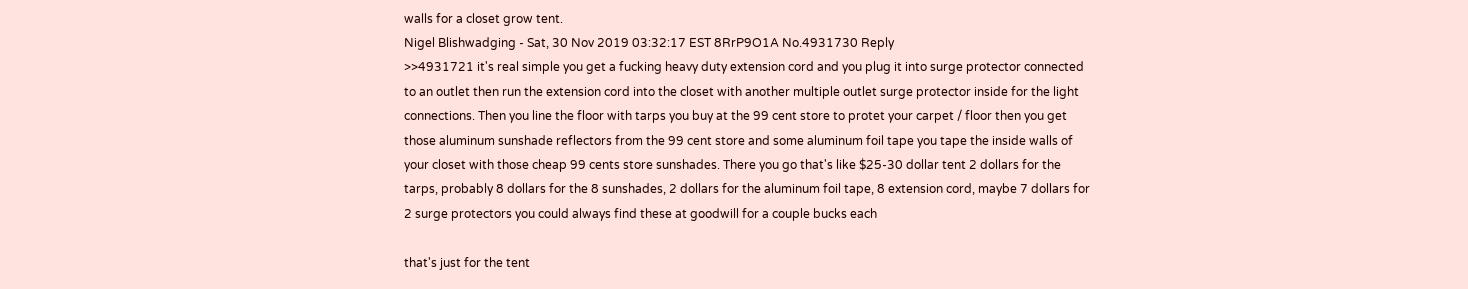walls for a closet grow tent.
Nigel Blishwadging - Sat, 30 Nov 2019 03:32:17 EST 8RrP9O1A No.4931730 Reply
>>4931721 it's real simple you get a fucking heavy duty extension cord and you plug it into surge protector connected to an outlet then run the extension cord into the closet with another multiple outlet surge protector inside for the light connections. Then you line the floor with tarps you buy at the 99 cent store to protet your carpet / floor then you get those aluminum sunshade reflectors from the 99 cent store and some aluminum foil tape you tape the inside walls of your closet with those cheap 99 cents store sunshades. There you go that's like $25-30 dollar tent 2 dollars for the tarps, probably 8 dollars for the 8 sunshades, 2 dollars for the aluminum foil tape, 8 extension cord, maybe 7 dollars for 2 surge protectors you could always find these at goodwill for a couple bucks each

that's just for the tent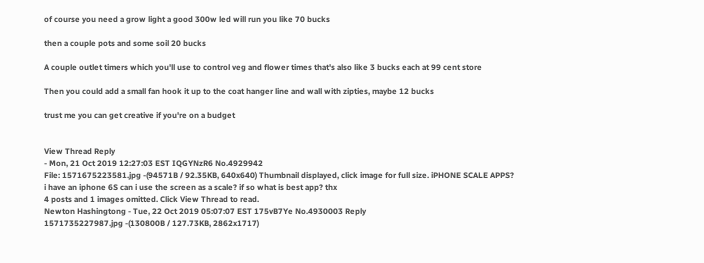of course you need a grow light a good 300w led will run you like 70 bucks

then a couple pots and some soil 20 bucks

A couple outlet timers which you'll use to control veg and flower times that's also like 3 bucks each at 99 cent store

Then you could add a small fan hook it up to the coat hanger line and wall with zipties, maybe 12 bucks

trust me you can get creative if you're on a budget


View Thread Reply
- Mon, 21 Oct 2019 12:27:03 EST IQGYNzR6 No.4929942
File: 1571675223581.jpg -(94571B / 92.35KB, 640x640) Thumbnail displayed, click image for full size. iPHONE SCALE APPS?
i have an iphone 6S can i use the screen as a scale? if so what is best app? thx
4 posts and 1 images omitted. Click View Thread to read.
Newton Hashingtong - Tue, 22 Oct 2019 05:07:07 EST 175vB7Ye No.4930003 Reply
1571735227987.jpg -(130800B / 127.73KB, 2862x1717)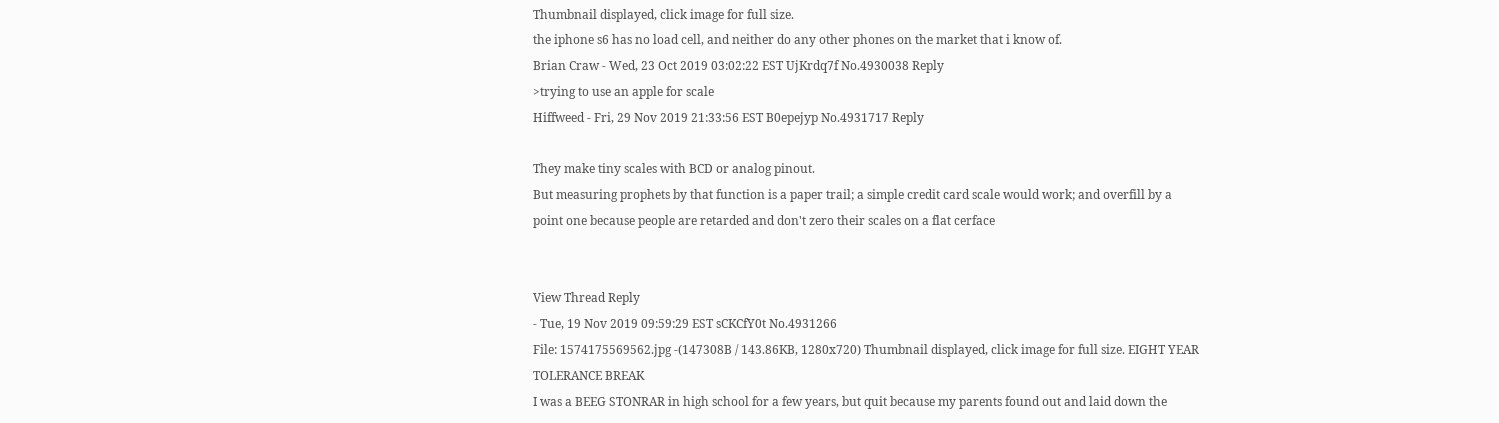Thumbnail displayed, click image for full size.
the iphone s6 has no load cell, and neither do any other phones on the market that i know of.
Brian Craw - Wed, 23 Oct 2019 03:02:22 EST UjKrdq7f No.4930038 Reply
>trying to use an apple for scale
Hiffweed - Fri, 29 Nov 2019 21:33:56 EST B0epejyp No.4931717 Reply

They make tiny scales with BCD or analog pinout.
But measuring prophets by that function is a paper trail; a simple credit card scale would work; and overfill by a point one because people are retarded and don't zero their scales on a flat cerface


View Thread Reply
- Tue, 19 Nov 2019 09:59:29 EST sCKCfY0t No.4931266
File: 1574175569562.jpg -(147308B / 143.86KB, 1280x720) Thumbnail displayed, click image for full size. EIGHT YEAR TOLERANCE BREAK
I was a BEEG STONRAR in high school for a few years, but quit because my parents found out and laid down the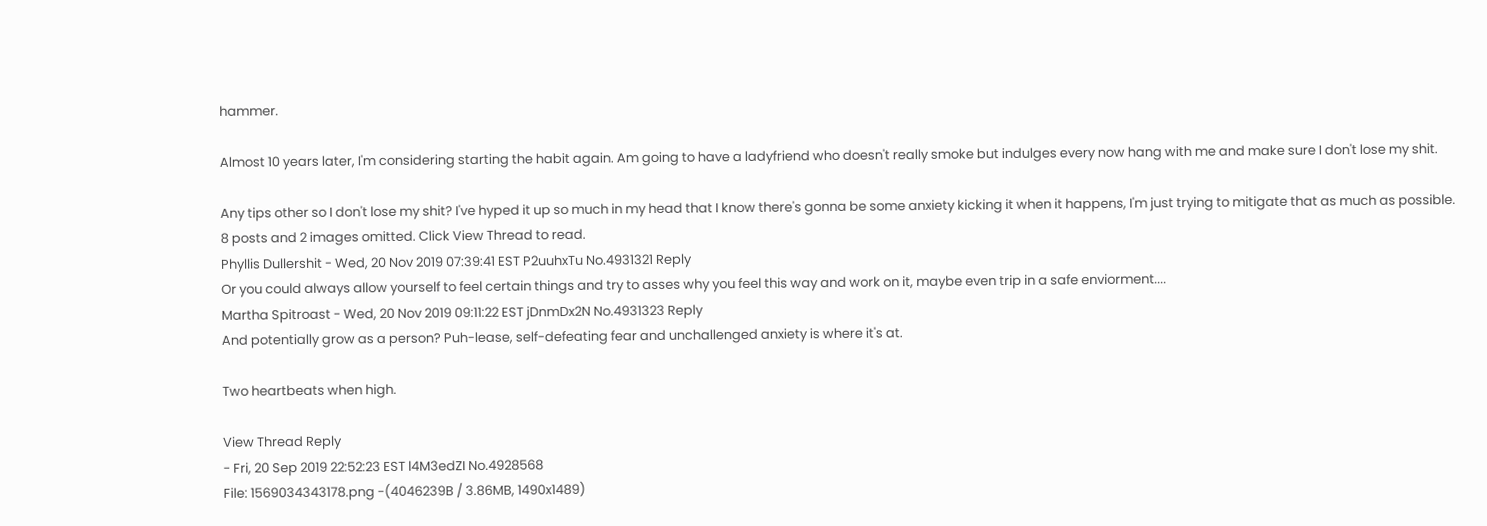hammer.

Almost 10 years later, I'm considering starting the habit again. Am going to have a ladyfriend who doesn't really smoke but indulges every now hang with me and make sure I don't lose my shit.

Any tips other so I don't lose my shit? I've hyped it up so much in my head that I know there's gonna be some anxiety kicking it when it happens, I'm just trying to mitigate that as much as possible.
8 posts and 2 images omitted. Click View Thread to read.
Phyllis Dullershit - Wed, 20 Nov 2019 07:39:41 EST P2uuhxTu No.4931321 Reply
Or you could always allow yourself to feel certain things and try to asses why you feel this way and work on it, maybe even trip in a safe enviorment....
Martha Spitroast - Wed, 20 Nov 2019 09:11:22 EST jDnmDx2N No.4931323 Reply
And potentially grow as a person? Puh-lease, self-defeating fear and unchallenged anxiety is where it's at.

Two heartbeats when high.

View Thread Reply
- Fri, 20 Sep 2019 22:52:23 EST l4M3edZI No.4928568
File: 1569034343178.png -(4046239B / 3.86MB, 1490x1489)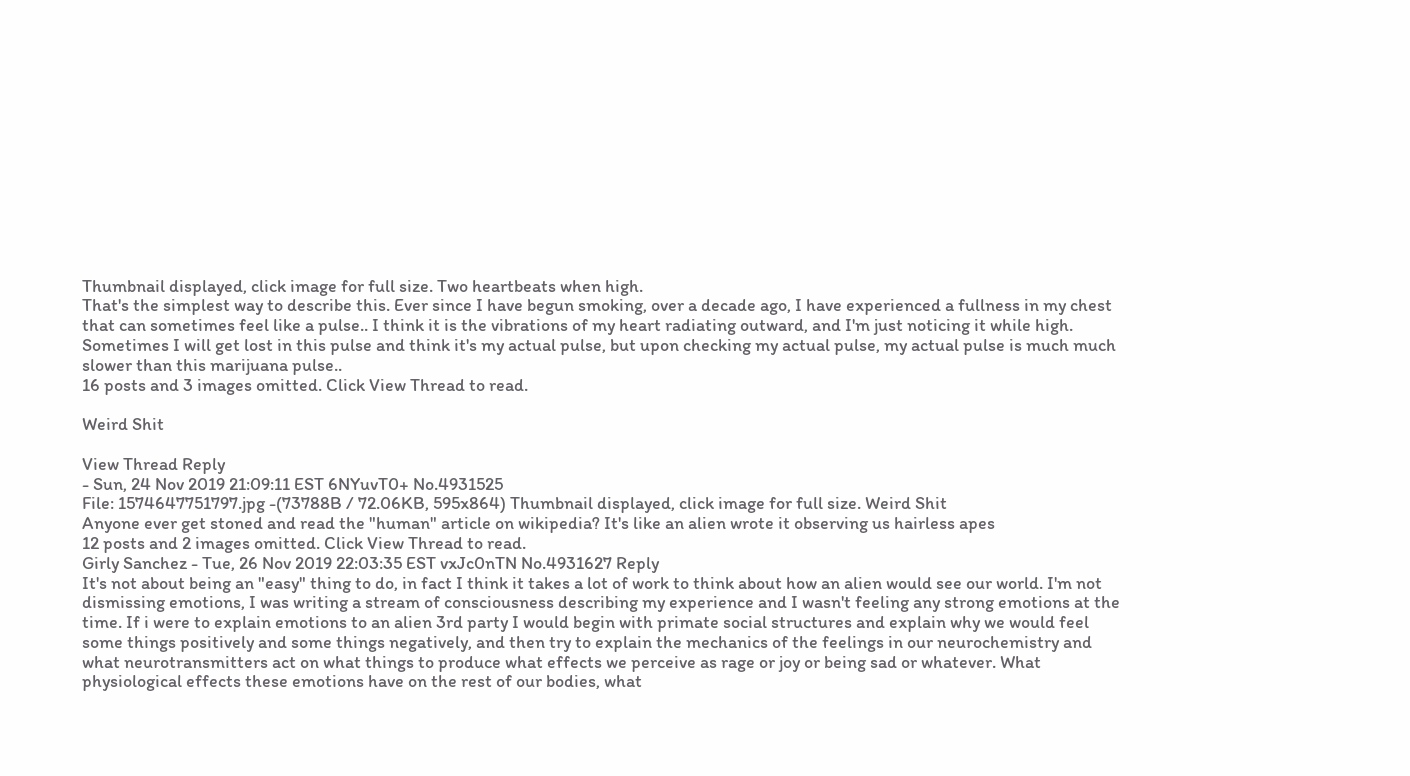Thumbnail displayed, click image for full size. Two heartbeats when high.
That's the simplest way to describe this. Ever since I have begun smoking, over a decade ago, I have experienced a fullness in my chest that can sometimes feel like a pulse.. I think it is the vibrations of my heart radiating outward, and I'm just noticing it while high. Sometimes I will get lost in this pulse and think it's my actual pulse, but upon checking my actual pulse, my actual pulse is much much slower than this marijuana pulse..
16 posts and 3 images omitted. Click View Thread to read.

Weird Shit

View Thread Reply
- Sun, 24 Nov 2019 21:09:11 EST 6NYuvT0+ No.4931525
File: 1574647751797.jpg -(73788B / 72.06KB, 595x864) Thumbnail displayed, click image for full size. Weird Shit
Anyone ever get stoned and read the "human" article on wikipedia? It's like an alien wrote it observing us hairless apes
12 posts and 2 images omitted. Click View Thread to read.
Girly Sanchez - Tue, 26 Nov 2019 22:03:35 EST vxJc0nTN No.4931627 Reply
It's not about being an "easy" thing to do, in fact I think it takes a lot of work to think about how an alien would see our world. I'm not dismissing emotions, I was writing a stream of consciousness describing my experience and I wasn't feeling any strong emotions at the time. If i were to explain emotions to an alien 3rd party I would begin with primate social structures and explain why we would feel some things positively and some things negatively, and then try to explain the mechanics of the feelings in our neurochemistry and what neurotransmitters act on what things to produce what effects we perceive as rage or joy or being sad or whatever. What physiological effects these emotions have on the rest of our bodies, what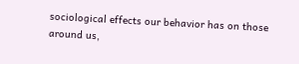sociological effects our behavior has on those around us,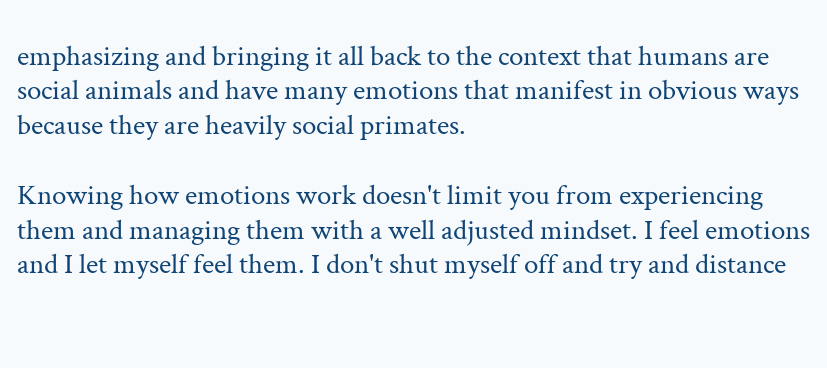emphasizing and bringing it all back to the context that humans are social animals and have many emotions that manifest in obvious ways because they are heavily social primates.

Knowing how emotions work doesn't limit you from experiencing them and managing them with a well adjusted mindset. I feel emotions and I let myself feel them. I don't shut myself off and try and distance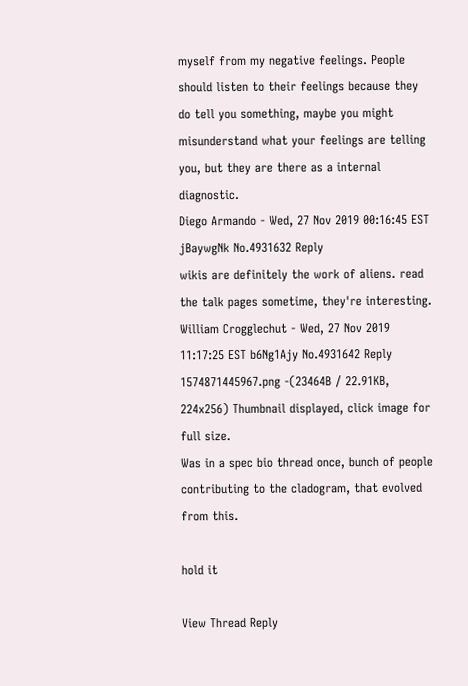myself from my negative feelings. People should listen to their feelings because they do tell you something, maybe you might misunderstand what your feelings are telling you, but they are there as a internal diagnostic.
Diego Armando - Wed, 27 Nov 2019 00:16:45 EST jBaywgNk No.4931632 Reply
wikis are definitely the work of aliens. read the talk pages sometime, they're interesting.
William Crogglechut - Wed, 27 Nov 2019 11:17:25 EST b6Ng1Ajy No.4931642 Reply
1574871445967.png -(23464B / 22.91KB, 224x256) Thumbnail displayed, click image for full size.
Was in a spec bio thread once, bunch of people contributing to the cladogram, that evolved from this.

hold it

View Thread Reply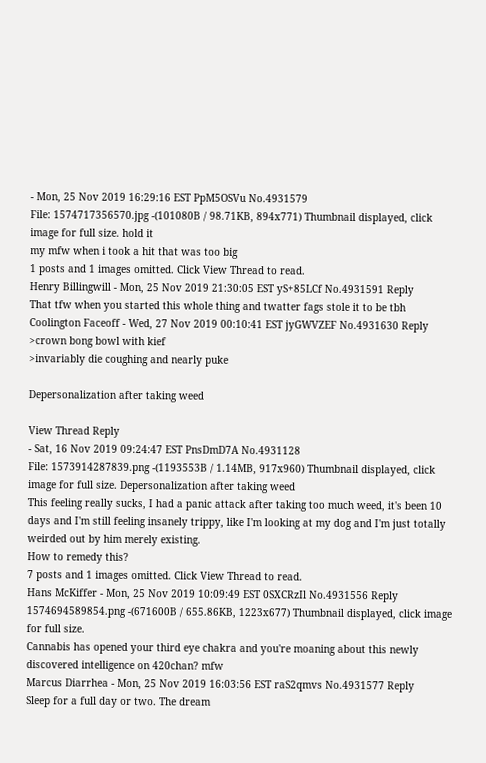- Mon, 25 Nov 2019 16:29:16 EST PpM5OSVu No.4931579
File: 1574717356570.jpg -(101080B / 98.71KB, 894x771) Thumbnail displayed, click image for full size. hold it
my mfw when i took a hit that was too big
1 posts and 1 images omitted. Click View Thread to read.
Henry Billingwill - Mon, 25 Nov 2019 21:30:05 EST yS+85LCf No.4931591 Reply
That tfw when you started this whole thing and twatter fags stole it to be tbh
Coolington Faceoff - Wed, 27 Nov 2019 00:10:41 EST jyGWVZEF No.4931630 Reply
>crown bong bowl with kief
>invariably die coughing and nearly puke

Depersonalization after taking weed

View Thread Reply
- Sat, 16 Nov 2019 09:24:47 EST PnsDmD7A No.4931128
File: 1573914287839.png -(1193553B / 1.14MB, 917x960) Thumbnail displayed, click image for full size. Depersonalization after taking weed
This feeling really sucks, I had a panic attack after taking too much weed, it's been 10 days and I'm still feeling insanely trippy, like I'm looking at my dog and I'm just totally weirded out by him merely existing.
How to remedy this?
7 posts and 1 images omitted. Click View Thread to read.
Hans McKiffer - Mon, 25 Nov 2019 10:09:49 EST 0SXCRzIl No.4931556 Reply
1574694589854.png -(671600B / 655.86KB, 1223x677) Thumbnail displayed, click image for full size.
Cannabis has opened your third eye chakra and you're moaning about this newly discovered intelligence on 420chan? mfw
Marcus Diarrhea - Mon, 25 Nov 2019 16:03:56 EST raS2qmvs No.4931577 Reply
Sleep for a full day or two. The dream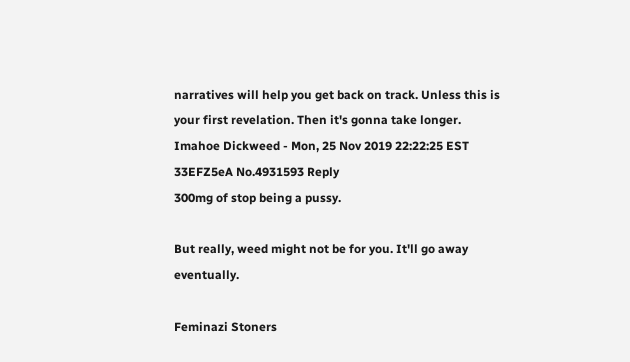narratives will help you get back on track. Unless this is your first revelation. Then it's gonna take longer.
Imahoe Dickweed - Mon, 25 Nov 2019 22:22:25 EST 33EFZ5eA No.4931593 Reply
300mg of stop being a pussy.

But really, weed might not be for you. It'll go away eventually.

Feminazi Stoners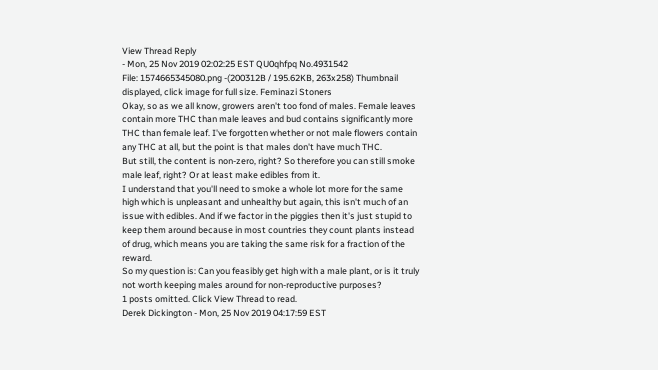View Thread Reply
- Mon, 25 Nov 2019 02:02:25 EST QU0qhfpq No.4931542
File: 1574665345080.png -(200312B / 195.62KB, 263x258) Thumbnail displayed, click image for full size. Feminazi Stoners
Okay, so as we all know, growers aren't too fond of males. Female leaves contain more THC than male leaves and bud contains significantly more THC than female leaf. I've forgotten whether or not male flowers contain any THC at all, but the point is that males don't have much THC.
But still, the content is non-zero, right? So therefore you can still smoke male leaf, right? Or at least make edibles from it.
I understand that you'll need to smoke a whole lot more for the same high which is unpleasant and unhealthy but again, this isn't much of an issue with edibles. And if we factor in the piggies then it's just stupid to keep them around because in most countries they count plants instead of drug, which means you are taking the same risk for a fraction of the reward.
So my question is: Can you feasibly get high with a male plant, or is it truly not worth keeping males around for non-reproductive purposes?
1 posts omitted. Click View Thread to read.
Derek Dickington - Mon, 25 Nov 2019 04:17:59 EST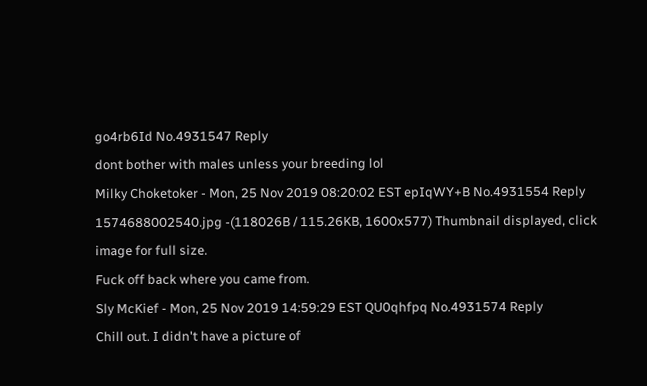go4rb6Id No.4931547 Reply
dont bother with males unless your breeding lol
Milky Choketoker - Mon, 25 Nov 2019 08:20:02 EST epIqWY+B No.4931554 Reply
1574688002540.jpg -(118026B / 115.26KB, 1600x577) Thumbnail displayed, click image for full size.
Fuck off back where you came from.
Sly McKief - Mon, 25 Nov 2019 14:59:29 EST QU0qhfpq No.4931574 Reply
Chill out. I didn't have a picture of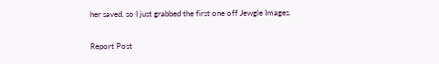her saved, so I just grabbed the first one off Jewgle Images.

Report Post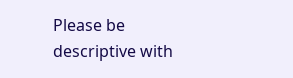Please be descriptive with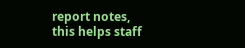report notes,
this helps staff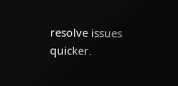resolve issues quicker.